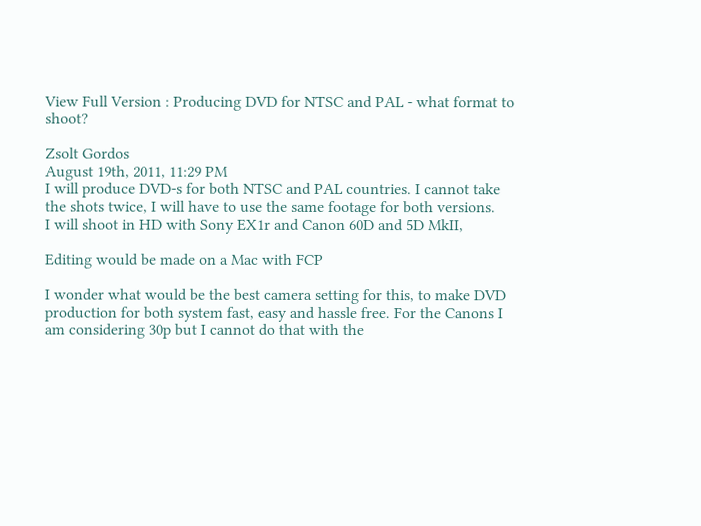View Full Version : Producing DVD for NTSC and PAL - what format to shoot?

Zsolt Gordos
August 19th, 2011, 11:29 PM
I will produce DVD-s for both NTSC and PAL countries. I cannot take the shots twice, I will have to use the same footage for both versions.
I will shoot in HD with Sony EX1r and Canon 60D and 5D MkII,

Editing would be made on a Mac with FCP

I wonder what would be the best camera setting for this, to make DVD production for both system fast, easy and hassle free. For the Canons I am considering 30p but I cannot do that with the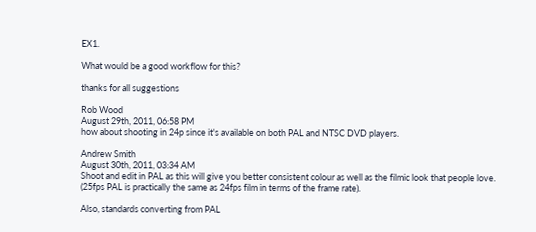EX1.

What would be a good workflow for this?

thanks for all suggestions

Rob Wood
August 29th, 2011, 06:58 PM
how about shooting in 24p since it's available on both PAL and NTSC DVD players.

Andrew Smith
August 30th, 2011, 03:34 AM
Shoot and edit in PAL as this will give you better consistent colour as well as the filmic look that people love. (25fps PAL is practically the same as 24fps film in terms of the frame rate).

Also, standards converting from PAL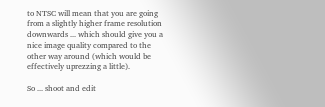to NTSC will mean that you are going from a slightly higher frame resolution downwards ... which should give you a nice image quality compared to the other way around (which would be effectively uprezzing a little).

So ... shoot and edit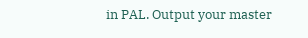in PAL. Output your master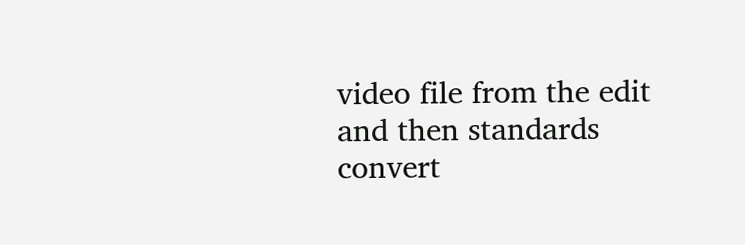video file from the edit and then standards convert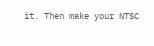it. Then make your NTSC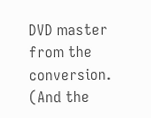DVD master from the conversion. (And the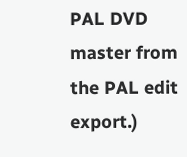PAL DVD master from the PAL edit export.)